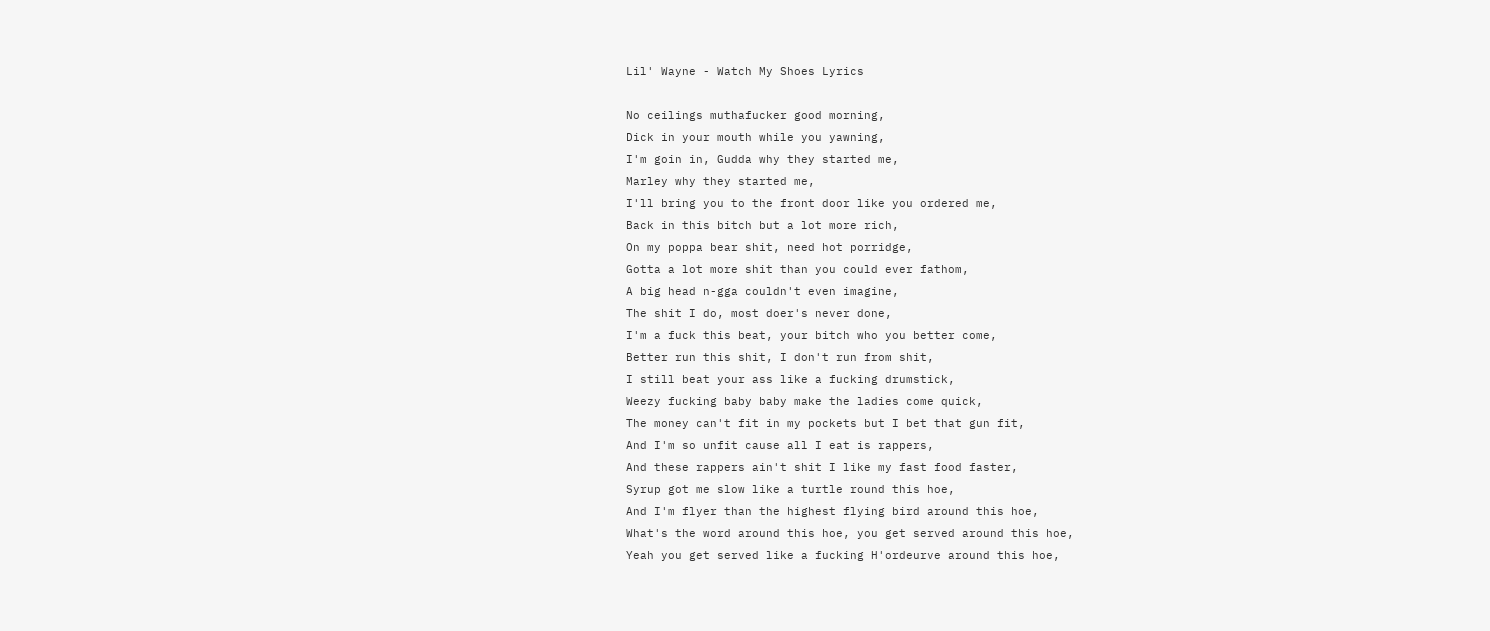Lil' Wayne - Watch My Shoes Lyrics

No ceilings muthafucker good morning,
Dick in your mouth while you yawning,
I'm goin in, Gudda why they started me,
Marley why they started me,
I'll bring you to the front door like you ordered me,
Back in this bitch but a lot more rich,
On my poppa bear shit, need hot porridge,
Gotta a lot more shit than you could ever fathom,
A big head n-gga couldn't even imagine,
The shit I do, most doer's never done,
I'm a fuck this beat, your bitch who you better come,
Better run this shit, I don't run from shit,
I still beat your ass like a fucking drumstick,
Weezy fucking baby baby make the ladies come quick,
The money can't fit in my pockets but I bet that gun fit,
And I'm so unfit cause all I eat is rappers,
And these rappers ain't shit I like my fast food faster,
Syrup got me slow like a turtle round this hoe,
And I'm flyer than the highest flying bird around this hoe,
What's the word around this hoe, you get served around this hoe,
Yeah you get served like a fucking H'ordeurve around this hoe,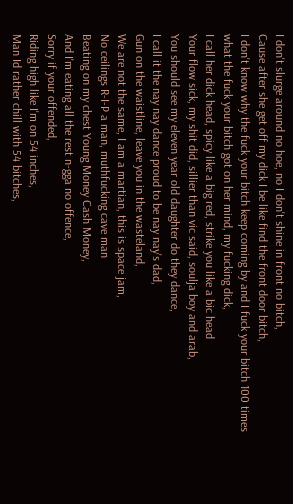I don't slurge around no hoe, no I don't shine in front no bitch,
Cause after she get off my dick I be like find the front door bitch,
I don't know why the fuck your bitch keep coming by and I fuck your bitch 100 times
what the fuck your bitch got on her mind, my fucking dick,
I call her dick head, spicy like a big red, strike you like a bic head
Your flow sick, my shit did, sillier than vic said, soulja boy and arab,
You should see my eleven year old daughter do they dance,
I call it the nay nay dance proud to be nay nay's dad,
Gun on the waistline, leave you in the wasteland,
We are not the same, I am a martian, this is space jam,
No ceilings R-I-P a man, muthfucking cave man
Beating on my chest Young Money Cash Money,
And I'm eating all the rest n-gga no offence,
Sorry if your offended,
Riding high like I'm on 54 inches,
Man Id rather chill with 54 bitches,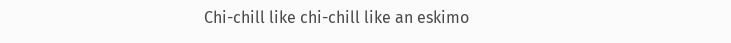Chi-chill like chi-chill like an eskimo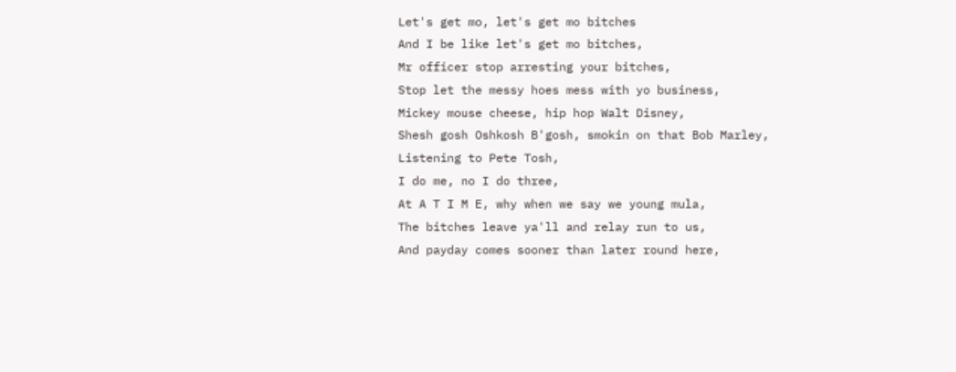Let's get mo, let's get mo bitches
And I be like let's get mo bitches,
Mr officer stop arresting your bitches,
Stop let the messy hoes mess with yo business,
Mickey mouse cheese, hip hop Walt Disney,
Shesh gosh Oshkosh B'gosh, smokin on that Bob Marley,
Listening to Pete Tosh,
I do me, no I do three,
At A T I M E, why when we say we young mula,
The bitches leave ya'll and relay run to us,
And payday comes sooner than later round here,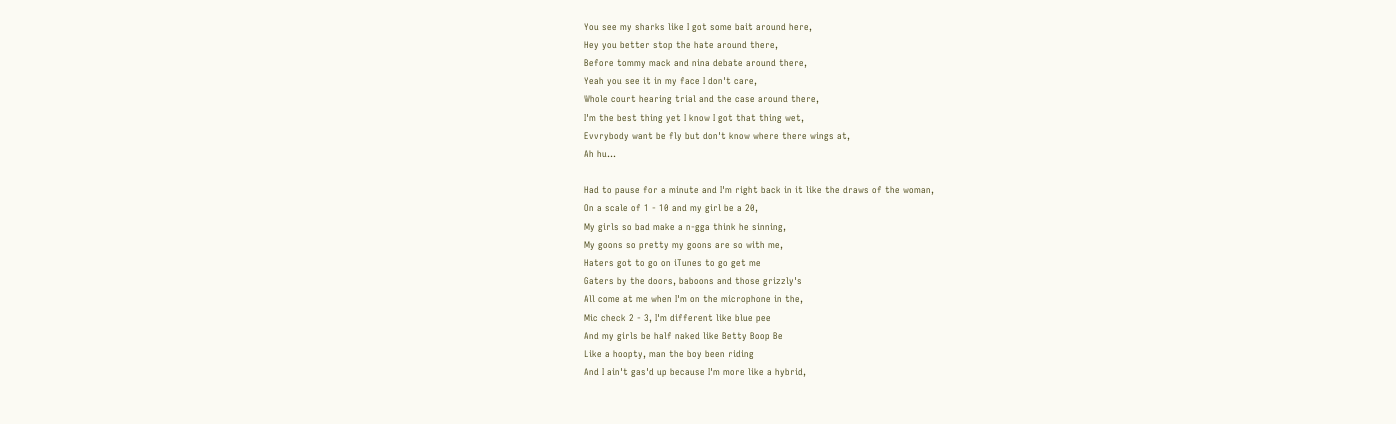You see my sharks like I got some bait around here,
Hey you better stop the hate around there,
Before tommy mack and nina debate around there,
Yeah you see it in my face I don't care,
Whole court hearing trial and the case around there,
I'm the best thing yet I know I got that thing wet,
Evvrybody want be fly but don't know where there wings at,
Ah hu...

Had to pause for a minute and I'm right back in it like the draws of the woman,
On a scale of 1 - 10 and my girl be a 20,
My girls so bad make a n-gga think he sinning,
My goons so pretty my goons are so with me,
Haters got to go on iTunes to go get me
Gaters by the doors, baboons and those grizzly's
All come at me when I'm on the microphone in the,
Mic check 2 - 3, I'm different like blue pee
And my girls be half naked like Betty Boop Be
Like a hoopty, man the boy been riding
And I ain't gas'd up because I'm more like a hybrid,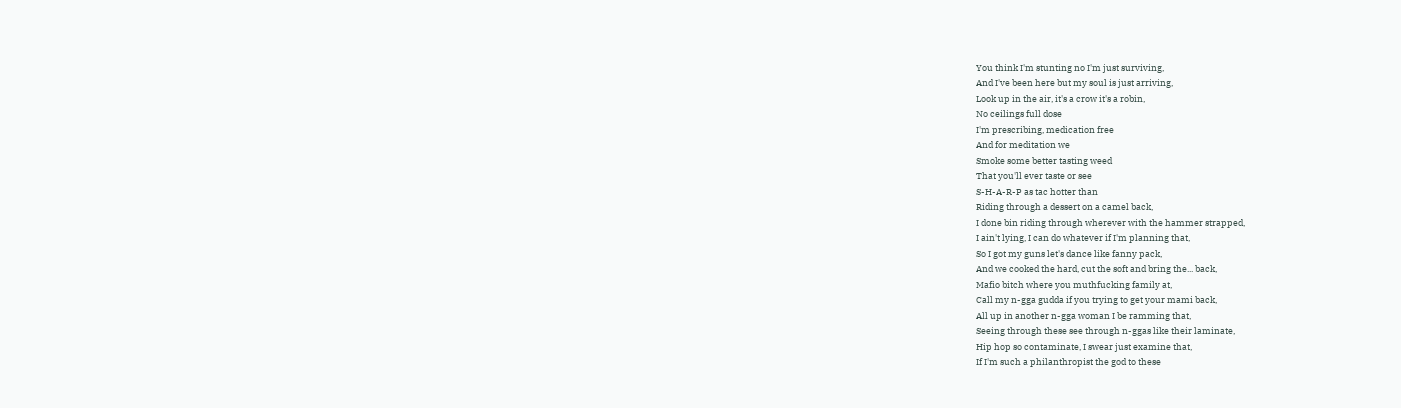You think I'm stunting no I'm just surviving,
And I've been here but my soul is just arriving,
Look up in the air, it's a crow it's a robin,
No ceilings full dose
I'm prescribing, medication free
And for meditation we
Smoke some better tasting weed
That you'll ever taste or see
S-H-A-R-P as tac hotter than
Riding through a dessert on a camel back,
I done bin riding through wherever with the hammer strapped,
I ain't lying, I can do whatever if I'm planning that,
So I got my guns let's dance like fanny pack,
And we cooked the hard, cut the soft and bring the... back,
Mafio bitch where you muthfucking family at,
Call my n-gga gudda if you trying to get your mami back,
All up in another n-gga woman I be ramming that,
Seeing through these see through n-ggas like their laminate,
Hip hop so contaminate, I swear just examine that,
If I'm such a philanthropist the god to these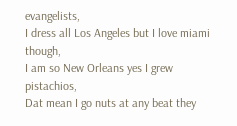evangelists,
I dress all Los Angeles but I love miami though,
I am so New Orleans yes I grew pistachios,
Dat mean I go nuts at any beat they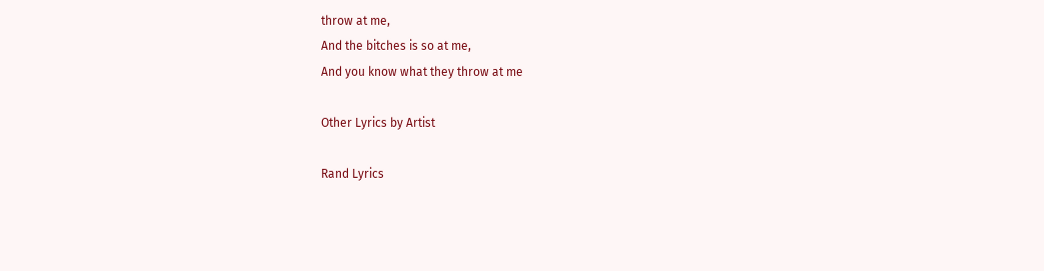throw at me,
And the bitches is so at me,
And you know what they throw at me

Other Lyrics by Artist

Rand Lyrics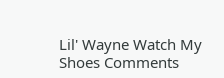Lil' Wayne Watch My Shoes Comments